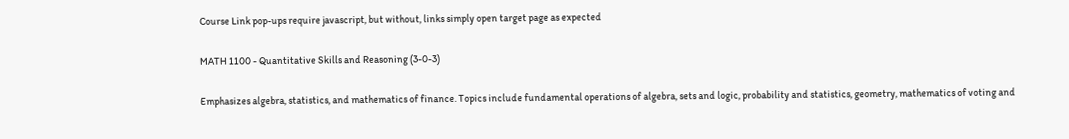Course Link pop-ups require javascript, but without, links simply open target page as expected

MATH 1100 - Quantitative Skills and Reasoning (3-0-3)

Emphasizes algebra, statistics, and mathematics of finance. Topics include fundamental operations of algebra, sets and logic, probability and statistics, geometry, mathematics of voting and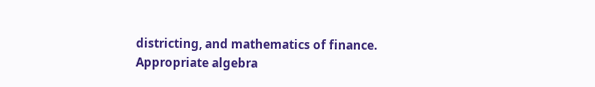districting, and mathematics of finance.
Appropriate algebra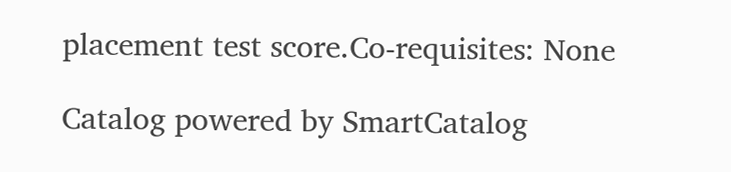placement test score.Co-requisites: None

Catalog powered by SmartCatalog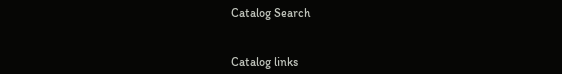Catalog Search


Catalog links